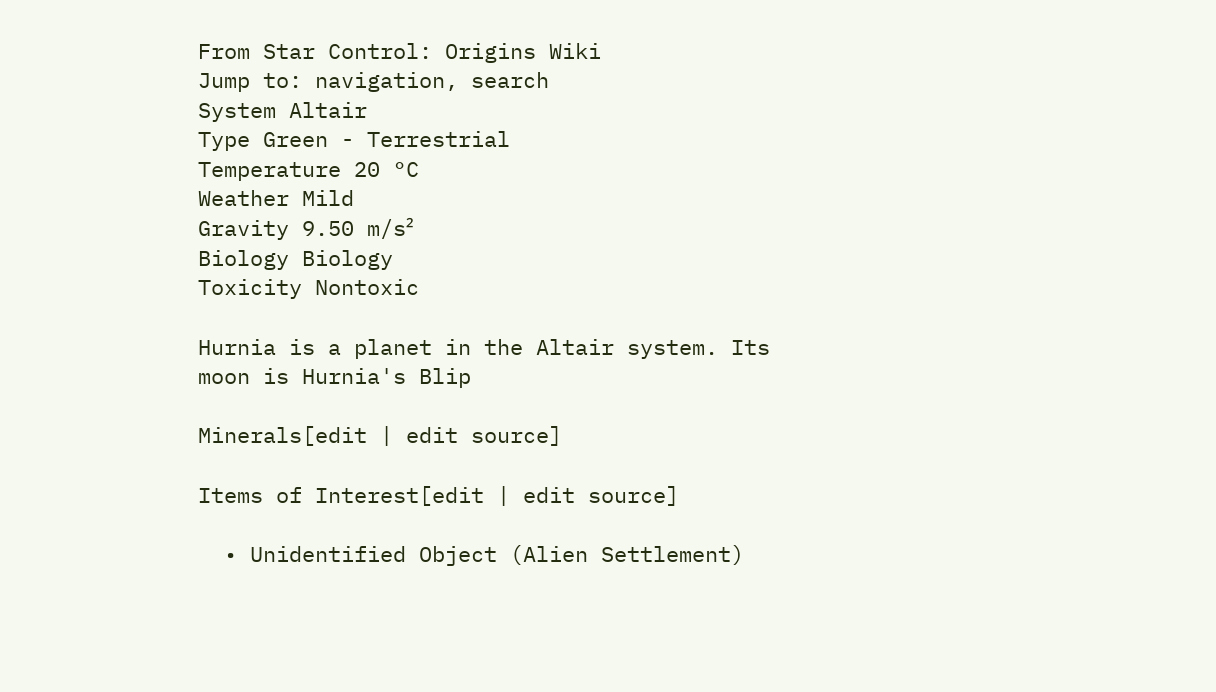From Star Control: Origins Wiki
Jump to: navigation, search
System Altair
Type Green - Terrestrial
Temperature 20 °C
Weather Mild
Gravity 9.50 m/s²
Biology Biology
Toxicity Nontoxic

Hurnia is a planet in the Altair system. Its moon is Hurnia's Blip

Minerals[edit | edit source]

Items of Interest[edit | edit source]

  • Unidentified Object (Alien Settlement)